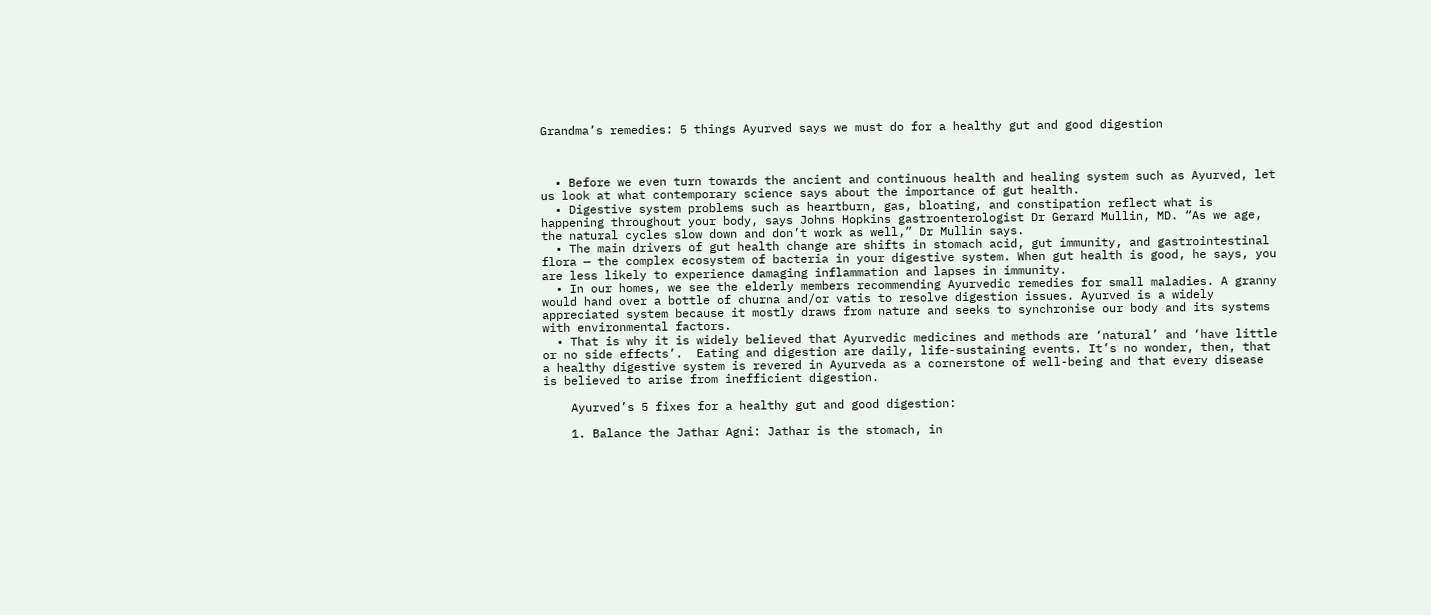Grandma’s remedies: 5 things Ayurved says we must do for a healthy gut and good digestion



  • Before we even turn towards the ancient and continuous health and healing system such as Ayurved, let us look at what contemporary science says about the importance of gut health.
  • Digestive system problems such as heartburn, gas, bloating, and constipation reflect what is happening throughout your body, says Johns Hopkins gastroenterologist Dr Gerard Mullin, MD. “As we age, the natural cycles slow down and don’t work as well,” Dr Mullin says.
  • The main drivers of gut health change are shifts in stomach acid, gut immunity, and gastrointestinal flora — the complex ecosystem of bacteria in your digestive system. When gut health is good, he says, you are less likely to experience damaging inflammation and lapses in immunity.
  • In our homes, we see the elderly members recommending Ayurvedic remedies for small maladies. A granny would hand over a bottle of churna and/or vatis to resolve digestion issues. Ayurved is a widely appreciated system because it mostly draws from nature and seeks to synchronise our body and its systems with environmental factors.
  • That is why it is widely believed that Ayurvedic medicines and methods are ‘natural’ and ‘have little or no side effects’.  Eating and digestion are daily, life-sustaining events. It’s no wonder, then, that a healthy digestive system is revered in Ayurveda as a cornerstone of well-being and that every disease is believed to arise from inefficient digestion.

    Ayurved’s 5 fixes for a healthy gut and good digestion:

    1. Balance the Jathar Agni: Jathar is the stomach, in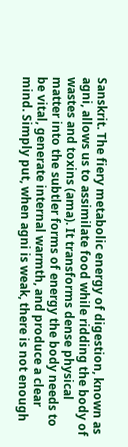Sanskrit. The fiery metabolic energy of digestion, known as agni, allows us to assimilate food while ridding the body of wastes and toxins (ama). It transforms dense physical matter into the subtler forms of energy the body needs to be vital, generate internal warmth, and produce a clear mind. Simply put, when agni is weak, there is not enough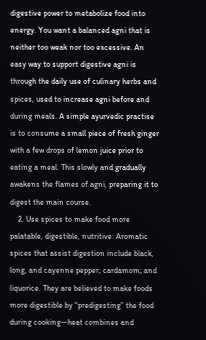digestive power to metabolize food into energy. You want a balanced agni that is neither too weak nor too excessive. An easy way to support digestive agni is through the daily use of culinary herbs and spices, used to increase agni before and during meals. A simple ayurvedic practise is to consume a small piece of fresh ginger with a few drops of lemon juice prior to eating a meal. This slowly and gradually awakens the flames of agni, preparing it to digest the main course.
    2. Use spices to make food more palatable, digestible, nutritive: Aromatic spices that assist digestion include black, long, and cayenne pepper; cardamom; and liquorice. They are believed to make foods more digestible by “predigesting” the food during cooking—heat combines and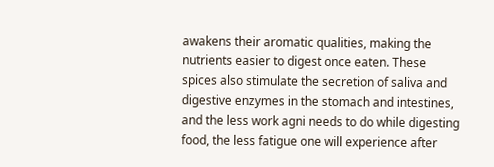awakens their aromatic qualities, making the nutrients easier to digest once eaten. These spices also stimulate the secretion of saliva and digestive enzymes in the stomach and intestines, and the less work agni needs to do while digesting food, the less fatigue one will experience after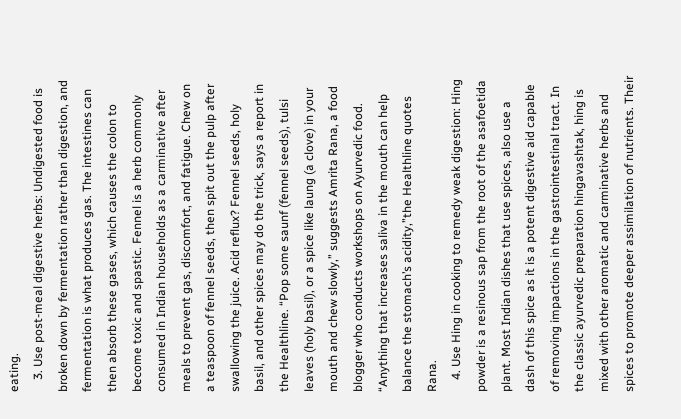eating.
    3. Use post-meal digestive herbs: Undigested food is broken down by fermentation rather than digestion, and fermentation is what produces gas. The intestines can then absorb these gases, which causes the colon to become toxic and spastic. Fennel is a herb commonly consumed in Indian households as a carminative after meals to prevent gas, discomfort, and fatigue. Chew on a teaspoon of fennel seeds, then spit out the pulp after swallowing the juice. Acid reflux? Fennel seeds, holy basil, and other spices may do the trick, says a report in the Healthline. “Pop some saunf (fennel seeds), tulsi leaves (holy basil), or a spice like laung (a clove) in your mouth and chew slowly,” suggests Amrita Rana, a food blogger who conducts workshops on Ayurvedic food. “Anything that increases saliva in the mouth can help balance the stomach’s acidity,”the Healthline quotes Rana.
    4. Use Hing in cooking to remedy weak digestion: Hing powder is a resinous sap from the root of the asafoetida plant. Most Indian dishes that use spices, also use a dash of this spice as it is a potent digestive aid capable of removing impactions in the gastrointestinal tract. In the classic ayurvedic preparation hingavashtak, hing is mixed with other aromatic and carminative herbs and spices to promote deeper assimilation of nutrients. Their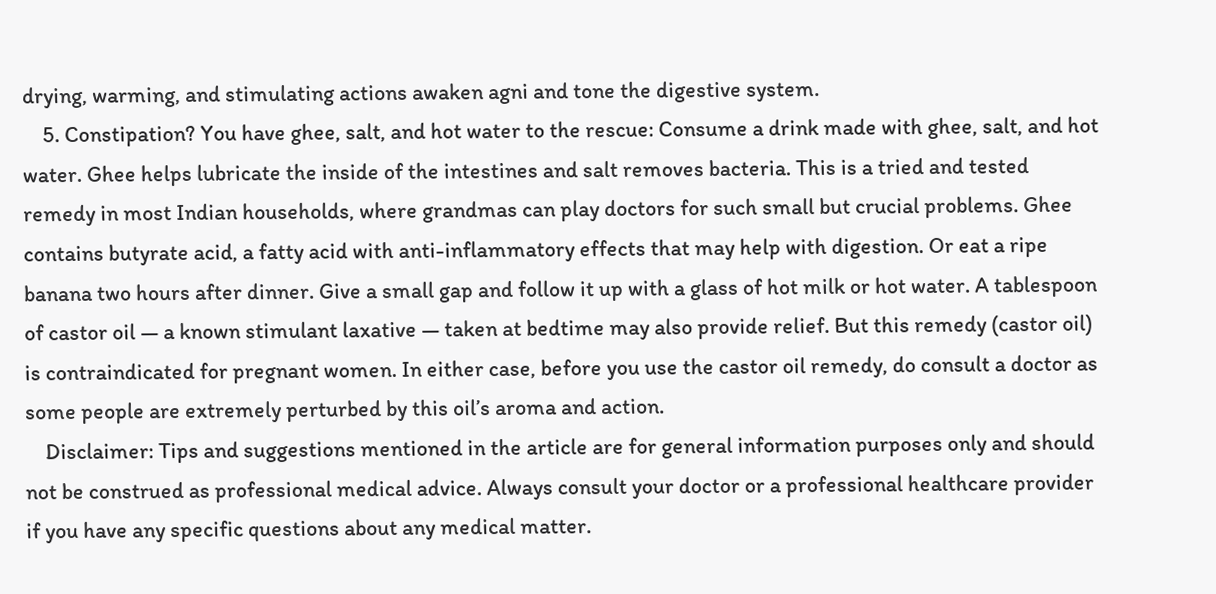drying, warming, and stimulating actions awaken agni and tone the digestive system.
    5. Constipation? You have ghee, salt, and hot water to the rescue: Consume a drink made with ghee, salt, and hot water. Ghee helps lubricate the inside of the intestines and salt removes bacteria. This is a tried and tested remedy in most Indian households, where grandmas can play doctors for such small but crucial problems. Ghee contains butyrate acid, a fatty acid with anti-inflammatory effects that may help with digestion. Or eat a ripe banana two hours after dinner. Give a small gap and follow it up with a glass of hot milk or hot water. A tablespoon of castor oil — a known stimulant laxative — taken at bedtime may also provide relief. But this remedy (castor oil) is contraindicated for pregnant women. In either case, before you use the castor oil remedy, do consult a doctor as some people are extremely perturbed by this oil’s aroma and action.
    Disclaimer: Tips and suggestions mentioned in the article are for general information purposes only and should not be construed as professional medical advice. Always consult your doctor or a professional healthcare provider if you have any specific questions about any medical matter.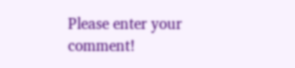Please enter your comment!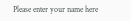Please enter your name here